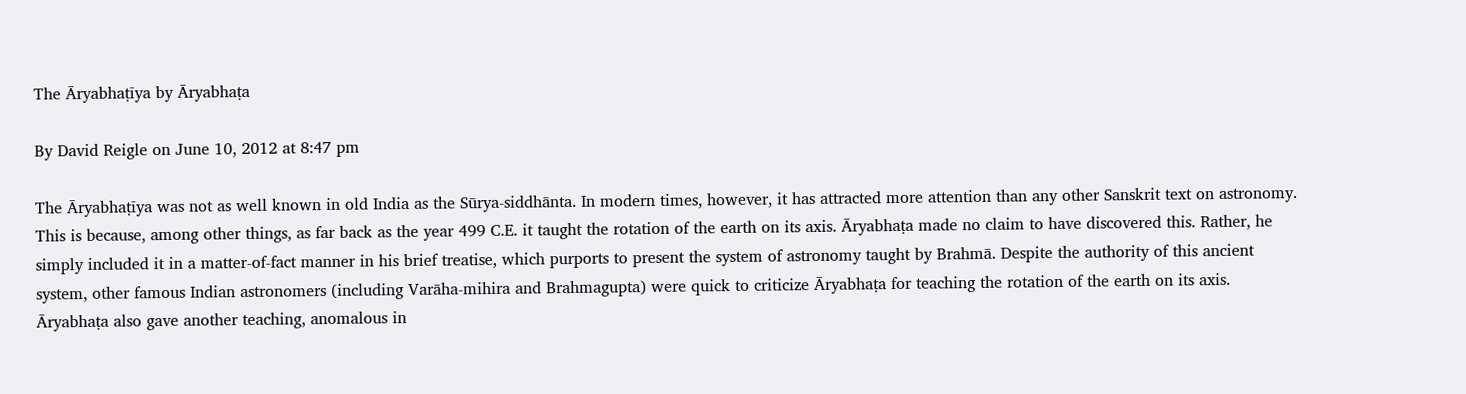The Āryabhaṭīya by Āryabhaṭa

By David Reigle on June 10, 2012 at 8:47 pm

The Āryabhaṭīya was not as well known in old India as the Sūrya-siddhānta. In modern times, however, it has attracted more attention than any other Sanskrit text on astronomy. This is because, among other things, as far back as the year 499 C.E. it taught the rotation of the earth on its axis. Āryabhaṭa made no claim to have discovered this. Rather, he simply included it in a matter-of-fact manner in his brief treatise, which purports to present the system of astronomy taught by Brahmā. Despite the authority of this ancient system, other famous Indian astronomers (including Varāha-mihira and Brahmagupta) were quick to criticize Āryabhaṭa for teaching the rotation of the earth on its axis. Āryabhaṭa also gave another teaching, anomalous in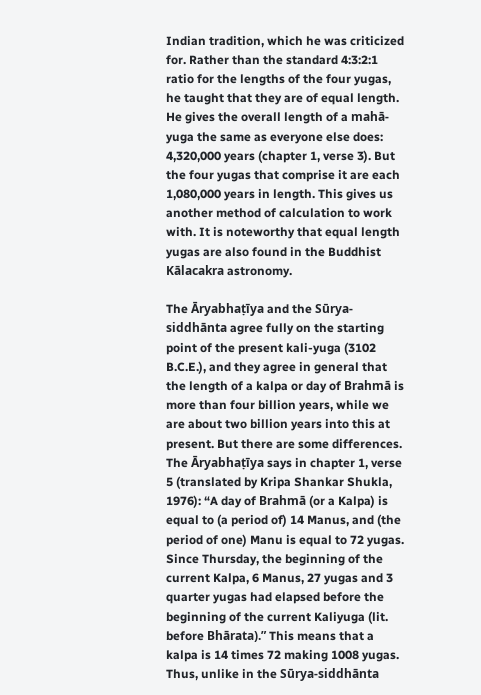Indian tradition, which he was criticized for. Rather than the standard 4:3:2:1 ratio for the lengths of the four yugas, he taught that they are of equal length. He gives the overall length of a mahā-yuga the same as everyone else does: 4,320,000 years (chapter 1, verse 3). But the four yugas that comprise it are each 1,080,000 years in length. This gives us another method of calculation to work with. It is noteworthy that equal length yugas are also found in the Buddhist Kālacakra astronomy.

The Āryabhaṭīya and the Sūrya-siddhānta agree fully on the starting point of the present kali-yuga (3102 B.C.E.), and they agree in general that the length of a kalpa or day of Brahmā is more than four billion years, while we are about two billion years into this at present. But there are some differences. The Āryabhaṭīya says in chapter 1, verse 5 (translated by Kripa Shankar Shukla, 1976): “A day of Brahmā (or a Kalpa) is equal to (a period of) 14 Manus, and (the period of one) Manu is equal to 72 yugas. Since Thursday, the beginning of the current Kalpa, 6 Manus, 27 yugas and 3 quarter yugas had elapsed before the beginning of the current Kaliyuga (lit. before Bhārata).” This means that a kalpa is 14 times 72 making 1008 yugas. Thus, unlike in the Sūrya-siddhānta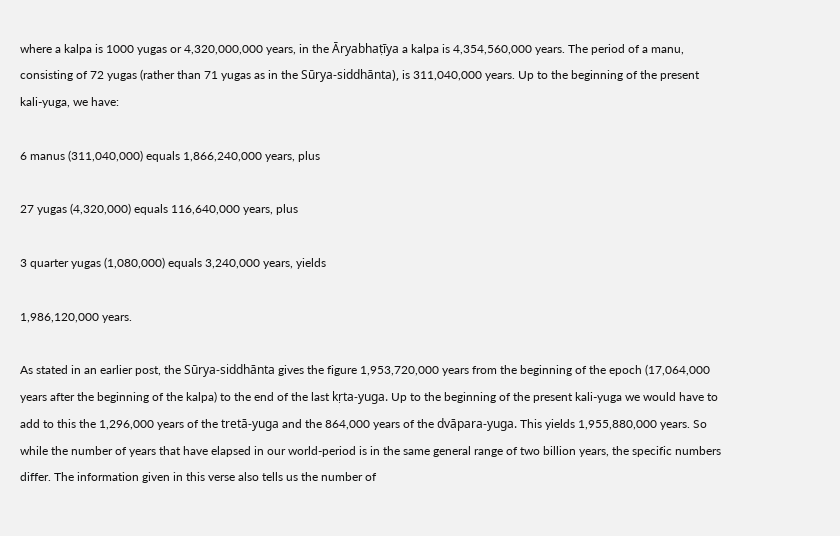where a kalpa is 1000 yugas or 4,320,000,000 years, in the Āryabhaṭīya a kalpa is 4,354,560,000 years. The period of a manu, consisting of 72 yugas (rather than 71 yugas as in the Sūrya-siddhānta), is 311,040,000 years. Up to the beginning of the present kali-yuga, we have:

6 manus (311,040,000) equals 1,866,240,000 years, plus

27 yugas (4,320,000) equals 116,640,000 years, plus

3 quarter yugas (1,080,000) equals 3,240,000 years, yields

1,986,120,000 years.

As stated in an earlier post, the Sūrya-siddhānta gives the figure 1,953,720,000 years from the beginning of the epoch (17,064,000 years after the beginning of the kalpa) to the end of the last kṛta-yuga. Up to the beginning of the present kali-yuga we would have to add to this the 1,296,000 years of the tretā-yuga and the 864,000 years of the dvāpara-yuga. This yields 1,955,880,000 years. So while the number of years that have elapsed in our world-period is in the same general range of two billion years, the specific numbers differ. The information given in this verse also tells us the number of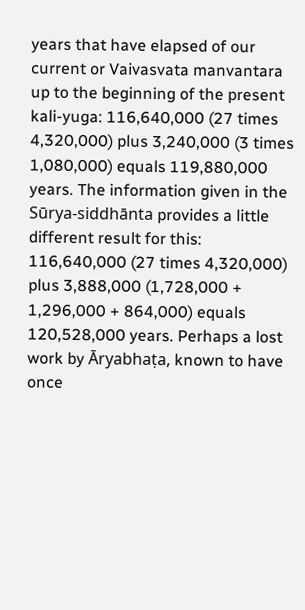years that have elapsed of our current or Vaivasvata manvantara up to the beginning of the present kali-yuga: 116,640,000 (27 times 4,320,000) plus 3,240,000 (3 times 1,080,000) equals 119,880,000 years. The information given in the Sūrya-siddhānta provides a little different result for this: 116,640,000 (27 times 4,320,000) plus 3,888,000 (1,728,000 + 1,296,000 + 864,000) equals 120,528,000 years. Perhaps a lost work by Āryabhaṭa, known to have once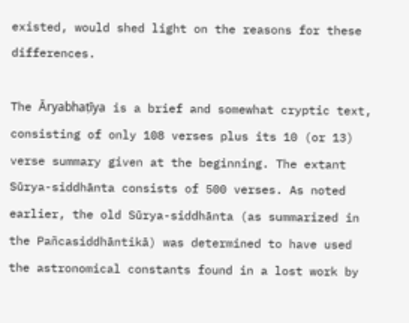existed, would shed light on the reasons for these differences.

The Āryabhaṭīya is a brief and somewhat cryptic text, consisting of only 108 verses plus its 10 (or 13) verse summary given at the beginning. The extant Sūrya-siddhānta consists of 500 verses. As noted earlier, the old Sūrya-siddhānta (as summarized in the Pañcasiddhāntikā) was determined to have used the astronomical constants found in a lost work by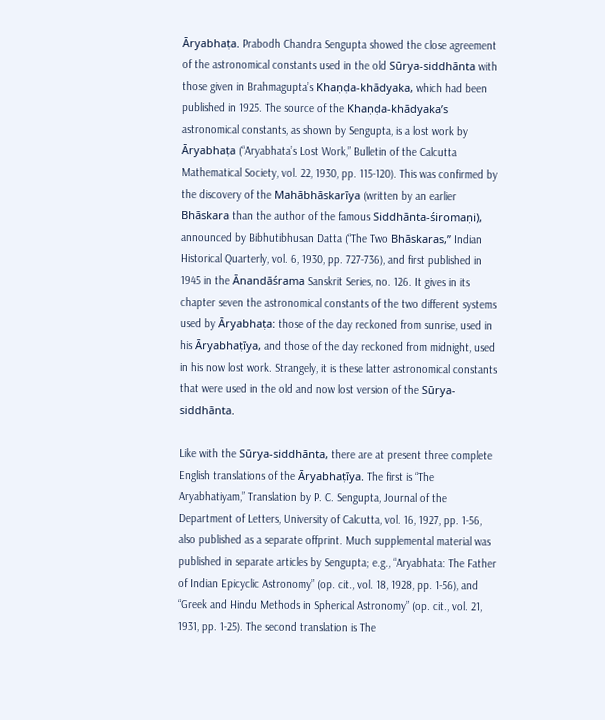Āryabhaṭa. Prabodh Chandra Sengupta showed the close agreement of the astronomical constants used in the old Sūrya-siddhānta with those given in Brahmagupta’s Khaṇḍa-khādyaka, which had been published in 1925. The source of the Khaṇḍa-khādyaka’s astronomical constants, as shown by Sengupta, is a lost work by Āryabhaṭa (“Aryabhata’s Lost Work,” Bulletin of the Calcutta Mathematical Society, vol. 22, 1930, pp. 115-120). This was confirmed by the discovery of the Mahābhāskarīya (written by an earlier Bhāskara than the author of the famous Siddhānta-śiromaṇi), announced by Bibhutibhusan Datta (“The Two Bhāskaras,” Indian Historical Quarterly, vol. 6, 1930, pp. 727-736), and first published in 1945 in the Ānandāśrama Sanskrit Series, no. 126. It gives in its chapter seven the astronomical constants of the two different systems used by Āryabhaṭa: those of the day reckoned from sunrise, used in his Āryabhaṭīya, and those of the day reckoned from midnight, used in his now lost work. Strangely, it is these latter astronomical constants that were used in the old and now lost version of the Sūrya-siddhānta.

Like with the Sūrya-siddhānta, there are at present three complete English translations of the Āryabhaṭīya. The first is “The Aryabhatiyam,” Translation by P. C. Sengupta, Journal of the Department of Letters, University of Calcutta, vol. 16, 1927, pp. 1-56, also published as a separate offprint. Much supplemental material was published in separate articles by Sengupta; e.g., “Aryabhata: The Father of Indian Epicyclic Astronomy” (op. cit., vol. 18, 1928, pp. 1-56), and “Greek and Hindu Methods in Spherical Astronomy” (op. cit., vol. 21, 1931, pp. 1-25). The second translation is The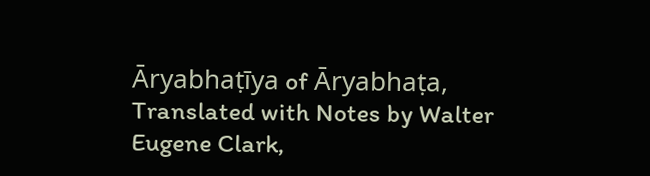Āryabhaṭīya of Āryabhaṭa, Translated with Notes by Walter Eugene Clark,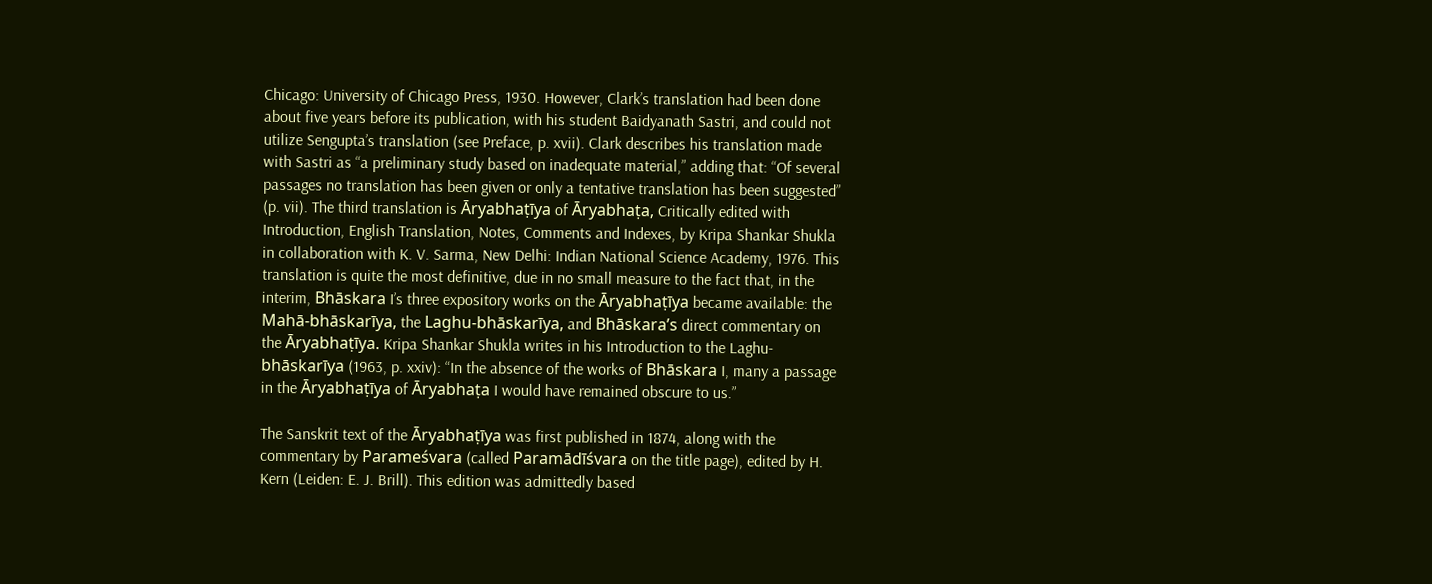Chicago: University of Chicago Press, 1930. However, Clark’s translation had been done about five years before its publication, with his student Baidyanath Sastri, and could not utilize Sengupta’s translation (see Preface, p. xvii). Clark describes his translation made with Sastri as “a preliminary study based on inadequate material,” adding that: “Of several passages no translation has been given or only a tentative translation has been suggested” (p. vii). The third translation is Āryabhaṭīya of Āryabhaṭa, Critically edited with Introduction, English Translation, Notes, Comments and Indexes, by Kripa Shankar Shukla in collaboration with K. V. Sarma, New Delhi: Indian National Science Academy, 1976. This translation is quite the most definitive, due in no small measure to the fact that, in the interim, Bhāskara I’s three expository works on the Āryabhaṭīya became available: the Mahā-bhāskarīya, the Laghu-bhāskarīya, and Bhāskara’s direct commentary on the Āryabhaṭīya. Kripa Shankar Shukla writes in his Introduction to the Laghu-bhāskarīya (1963, p. xxiv): “In the absence of the works of Bhāskara I, many a passage in the Āryabhaṭīya of Āryabhaṭa I would have remained obscure to us.”

The Sanskrit text of the Āryabhaṭīya was first published in 1874, along with the commentary by Parameśvara (called Paramādīśvara on the title page), edited by H. Kern (Leiden: E. J. Brill). This edition was admittedly based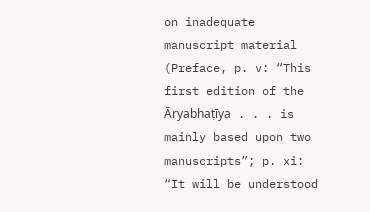on inadequate manuscript material (Preface, p. v: “This first edition of the Āryabhaṭīya . . . is mainly based upon two manuscripts”; p. xi: “It will be understood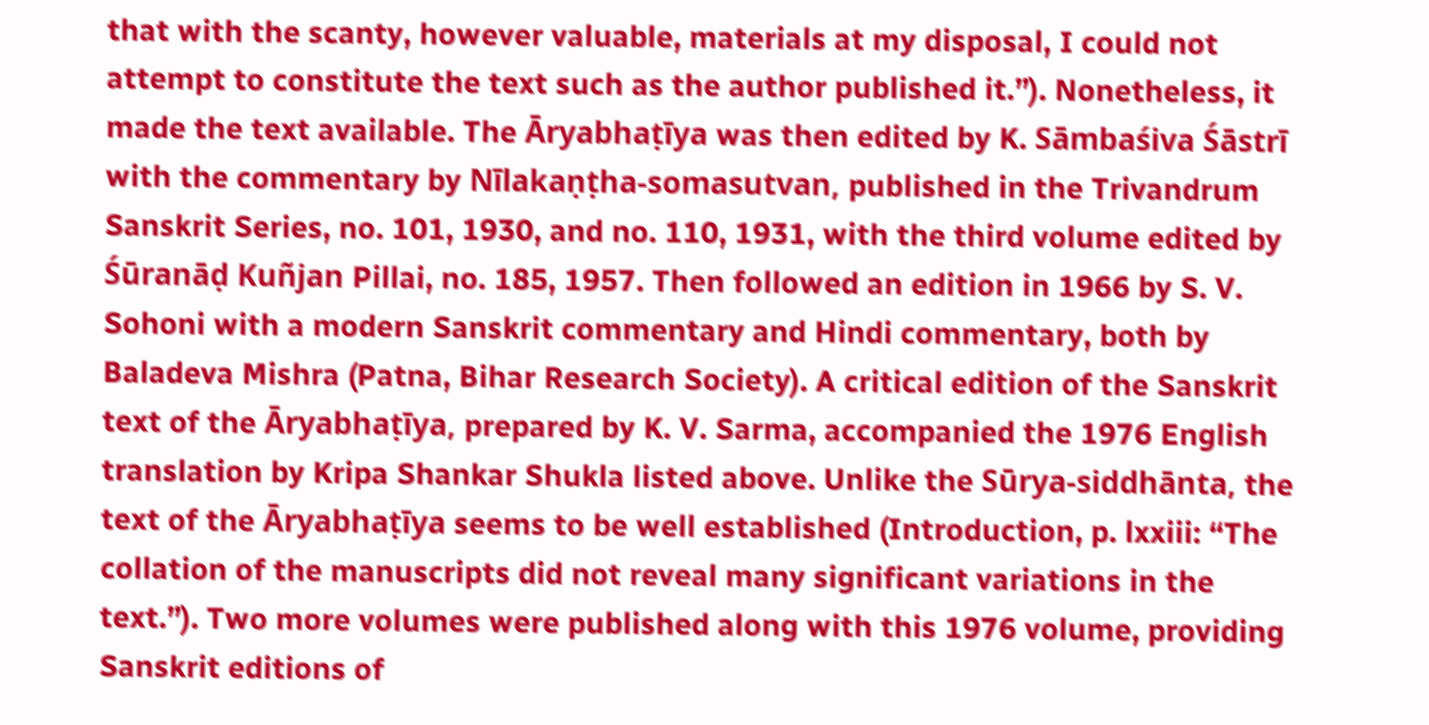that with the scanty, however valuable, materials at my disposal, I could not attempt to constitute the text such as the author published it.”). Nonetheless, it made the text available. The Āryabhaṭīya was then edited by K. Sāmbaśiva Śāstrī with the commentary by Nīlakaṇṭha-somasutvan, published in the Trivandrum Sanskrit Series, no. 101, 1930, and no. 110, 1931, with the third volume edited by Śūranāḍ Kuñjan Pillai, no. 185, 1957. Then followed an edition in 1966 by S. V. Sohoni with a modern Sanskrit commentary and Hindi commentary, both by Baladeva Mishra (Patna, Bihar Research Society). A critical edition of the Sanskrit text of the Āryabhaṭīya, prepared by K. V. Sarma, accompanied the 1976 English translation by Kripa Shankar Shukla listed above. Unlike the Sūrya-siddhānta, the text of the Āryabhaṭīya seems to be well established (Introduction, p. lxxiii: “The collation of the manuscripts did not reveal many significant variations in the text.”). Two more volumes were published along with this 1976 volume, providing Sanskrit editions of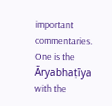important commentaries. One is the Āryabhaṭīya with the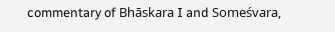commentary of Bhāskara I and Someśvara,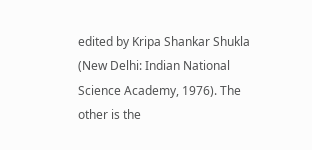edited by Kripa Shankar Shukla (New Delhi: Indian National Science Academy, 1976). The other is the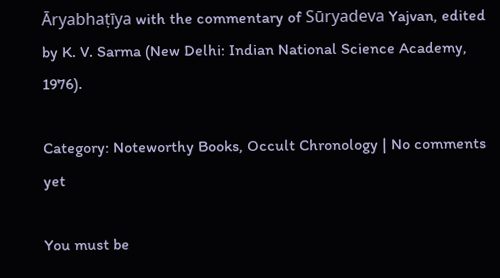Āryabhaṭīya with the commentary of Sūryadeva Yajvan, edited by K. V. Sarma (New Delhi: Indian National Science Academy, 1976).

Category: Noteworthy Books, Occult Chronology | No comments yet

You must be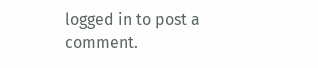logged in to post a comment.